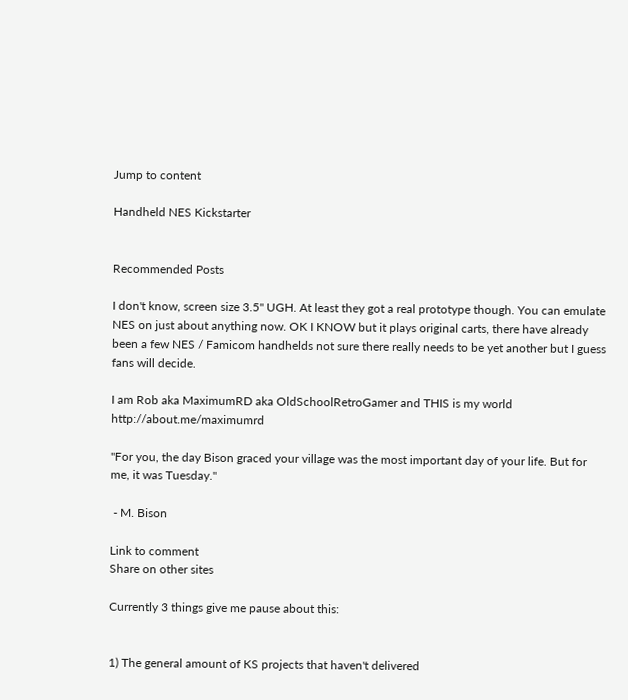Jump to content

Handheld NES Kickstarter


Recommended Posts

I don't know, screen size 3.5" UGH. At least they got a real prototype though. You can emulate NES on just about anything now. OK I KNOW but it plays original carts, there have already been a few NES / Famicom handhelds not sure there really needs to be yet another but I guess fans will decide.

I am Rob aka MaximumRD aka OldSchoolRetroGamer and THIS is my world http://about.me/maximumrd

"For you, the day Bison graced your village was the most important day of your life. But for me, it was Tuesday."

 - M. Bison

Link to comment
Share on other sites

Currently 3 things give me pause about this:


1) The general amount of KS projects that haven't delivered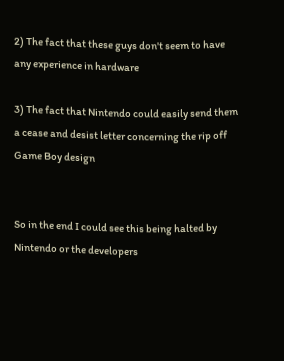2) The fact that these guys don't seem to have any experience in hardware

3) The fact that Nintendo could easily send them a cease and desist letter concerning the rip off Game Boy design


So in the end I could see this being halted by Nintendo or the developers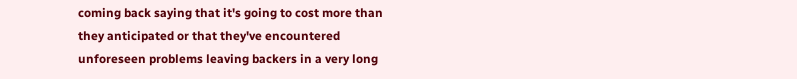coming back saying that it's going to cost more than they anticipated or that they've encountered unforeseen problems leaving backers in a very long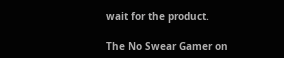wait for the product.

The No Swear Gamer on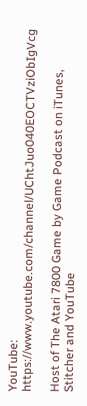YouTube: https://www.youtube.com/channel/UChtJuo040EOCTVziObIgVcg

Host of The Atari 7800 Game by Game Podcast on iTunes, Stitcher and YouTube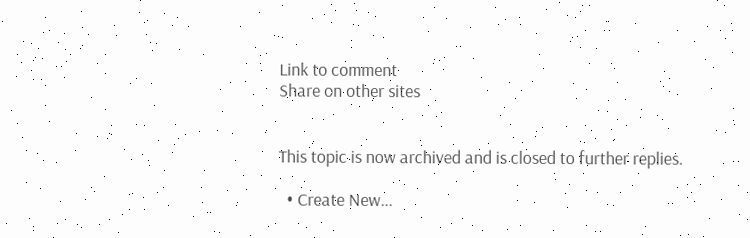Link to comment
Share on other sites


This topic is now archived and is closed to further replies.

  • Create New...